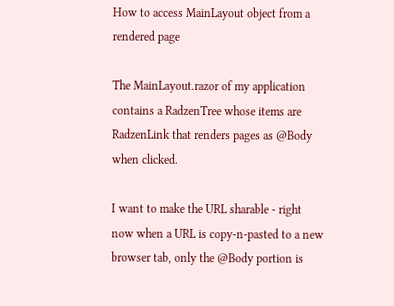How to access MainLayout object from a rendered page

The MainLayout.razor of my application contains a RadzenTree whose items are RadzenLink that renders pages as @Body when clicked.

I want to make the URL sharable - right now when a URL is copy-n-pasted to a new browser tab, only the @Body portion is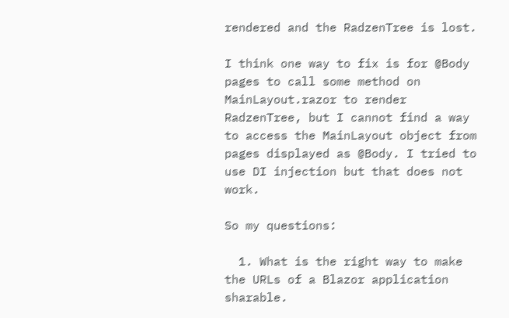rendered and the RadzenTree is lost.

I think one way to fix is for @Body pages to call some method on MainLayout.razor to render RadzenTree, but I cannot find a way to access the MainLayout object from pages displayed as @Body. I tried to use DI injection but that does not work.

So my questions:

  1. What is the right way to make the URLs of a Blazor application sharable.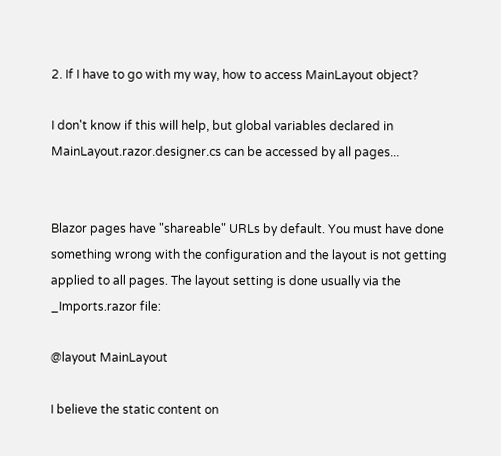2. If I have to go with my way, how to access MainLayout object?

I don't know if this will help, but global variables declared in MainLayout.razor.designer.cs can be accessed by all pages...


Blazor pages have "shareable" URLs by default. You must have done something wrong with the configuration and the layout is not getting applied to all pages. The layout setting is done usually via the _Imports.razor file:

@layout MainLayout

I believe the static content on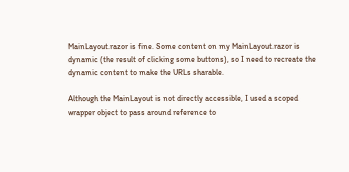MainLayout.razor is fine. Some content on my MainLayout.razor is dynamic (the result of clicking some buttons), so I need to recreate the dynamic content to make the URLs sharable.

Although the MainLayout is not directly accessible, I used a scoped wrapper object to pass around reference to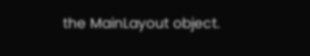the MainLayout object.